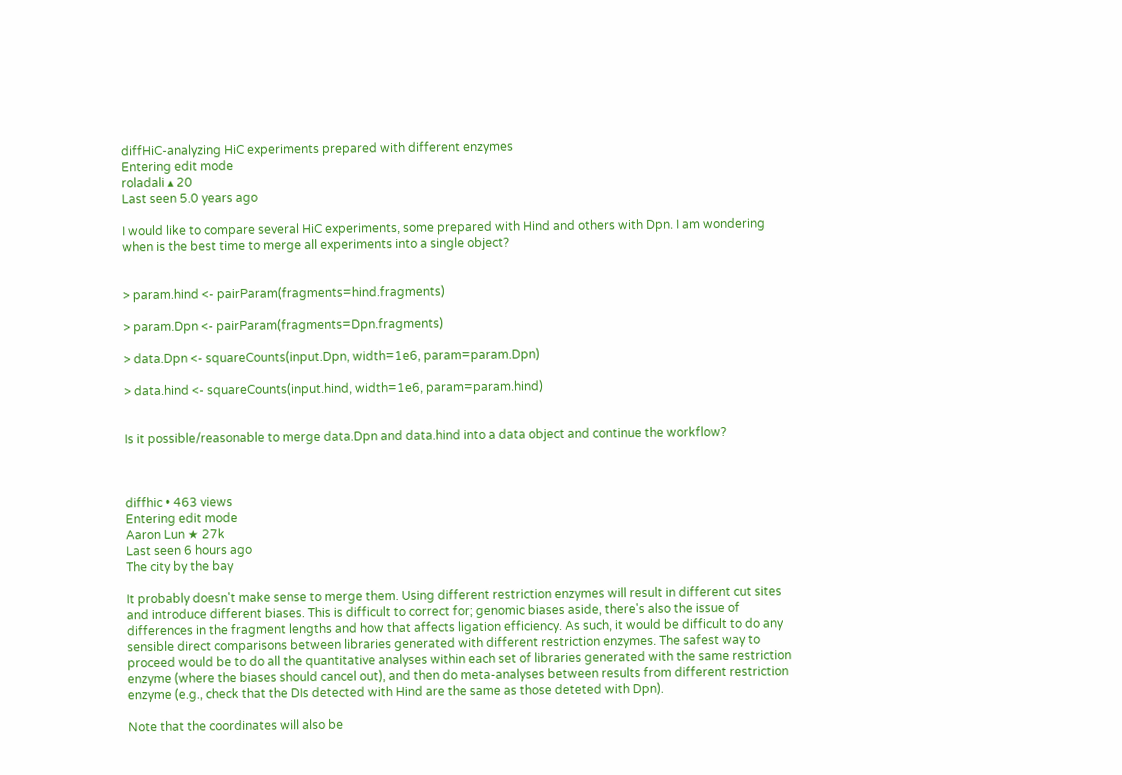diffHiC-analyzing HiC experiments prepared with different enzymes
Entering edit mode
roladali ▴ 20
Last seen 5.0 years ago

I would like to compare several HiC experiments, some prepared with Hind and others with Dpn. I am wondering when is the best time to merge all experiments into a single object?


> param.hind <- pairParam(fragments=hind.fragments)

> param.Dpn <- pairParam(fragments=Dpn.fragments)

> data.Dpn <- squareCounts(input.Dpn, width=1e6, param=param.Dpn)

> data.hind <- squareCounts(input.hind, width=1e6, param=param.hind)


Is it possible/reasonable to merge data.Dpn and data.hind into a data object and continue the workflow?



diffhic • 463 views
Entering edit mode
Aaron Lun ★ 27k
Last seen 6 hours ago
The city by the bay

It probably doesn't make sense to merge them. Using different restriction enzymes will result in different cut sites and introduce different biases. This is difficult to correct for; genomic biases aside, there's also the issue of differences in the fragment lengths and how that affects ligation efficiency. As such, it would be difficult to do any sensible direct comparisons between libraries generated with different restriction enzymes. The safest way to proceed would be to do all the quantitative analyses within each set of libraries generated with the same restriction enzyme (where the biases should cancel out), and then do meta-analyses between results from different restriction enzyme (e.g., check that the DIs detected with Hind are the same as those deteted with Dpn).

Note that the coordinates will also be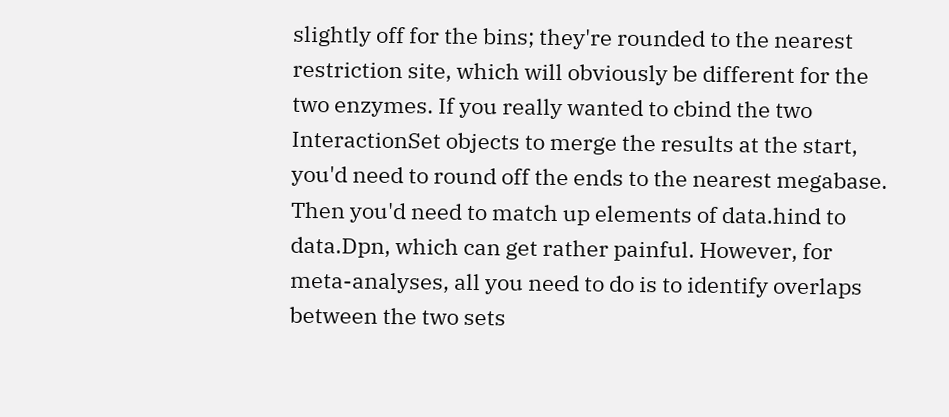slightly off for the bins; they're rounded to the nearest restriction site, which will obviously be different for the two enzymes. If you really wanted to cbind the two InteractionSet objects to merge the results at the start, you'd need to round off the ends to the nearest megabase. Then you'd need to match up elements of data.hind to data.Dpn, which can get rather painful. However, for meta-analyses, all you need to do is to identify overlaps between the two sets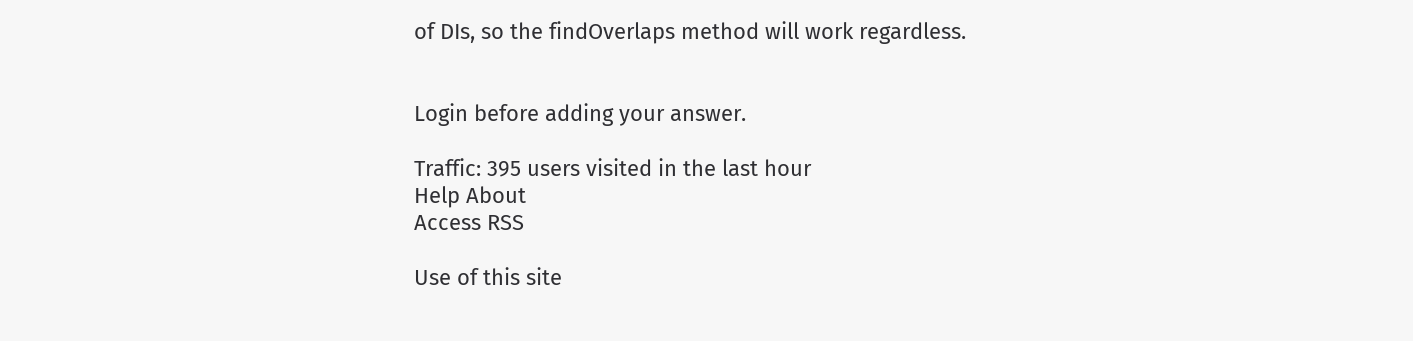of DIs, so the findOverlaps method will work regardless.


Login before adding your answer.

Traffic: 395 users visited in the last hour
Help About
Access RSS

Use of this site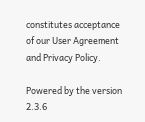constitutes acceptance of our User Agreement and Privacy Policy.

Powered by the version 2.3.6